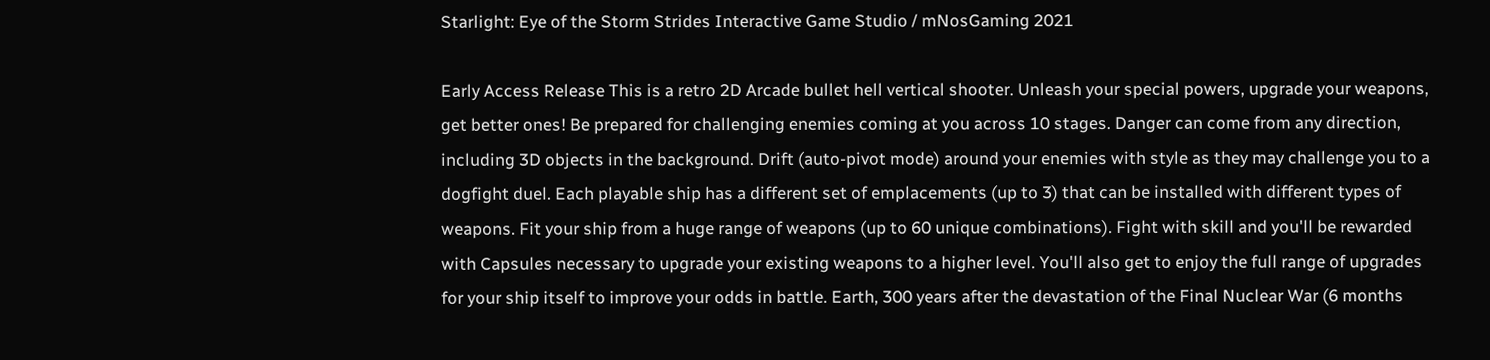Starlight: Eye of the Storm Strides Interactive Game Studio / mNosGaming 2021

Early Access Release This is a retro 2D Arcade bullet hell vertical shooter. Unleash your special powers, upgrade your weapons, get better ones! Be prepared for challenging enemies coming at you across 10 stages. Danger can come from any direction, including 3D objects in the background. Drift (auto-pivot mode) around your enemies with style as they may challenge you to a dogfight duel. Each playable ship has a different set of emplacements (up to 3) that can be installed with different types of weapons. Fit your ship from a huge range of weapons (up to 60 unique combinations). Fight with skill and you'll be rewarded with Capsules necessary to upgrade your existing weapons to a higher level. You'll also get to enjoy the full range of upgrades for your ship itself to improve your odds in battle. Earth, 300 years after the devastation of the Final Nuclear War (6 months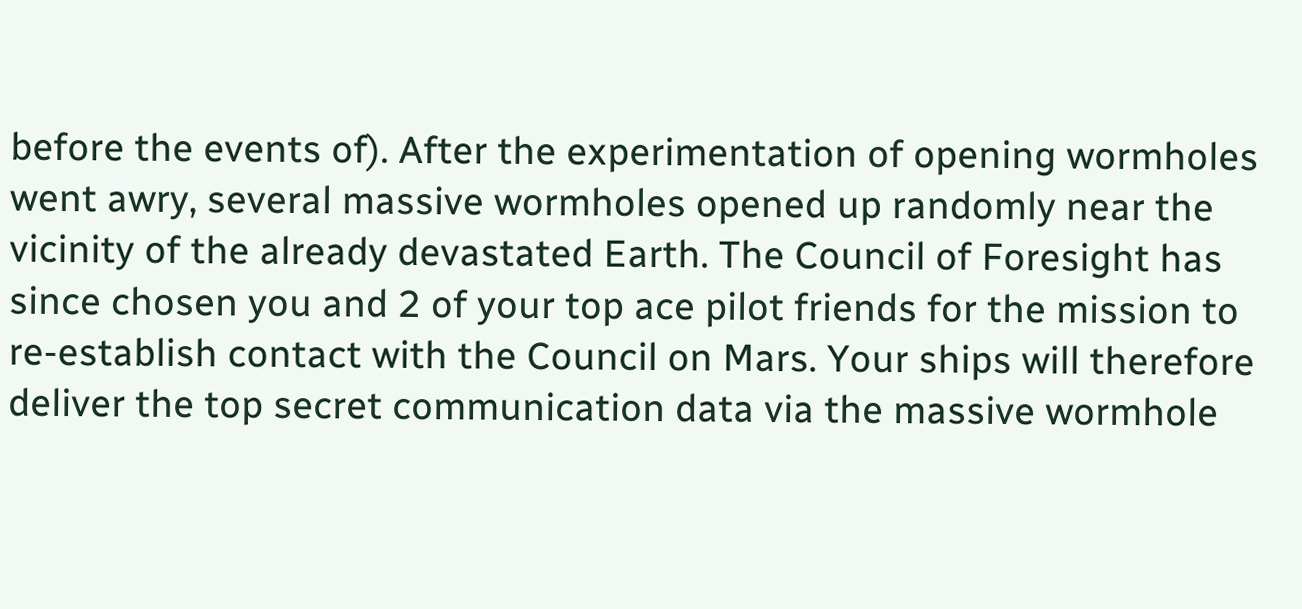before the events of). After the experimentation of opening wormholes went awry, several massive wormholes opened up randomly near the vicinity of the already devastated Earth. The Council of Foresight has since chosen you and 2 of your top ace pilot friends for the mission to re-establish contact with the Council on Mars. Your ships will therefore deliver the top secret communication data via the massive wormhole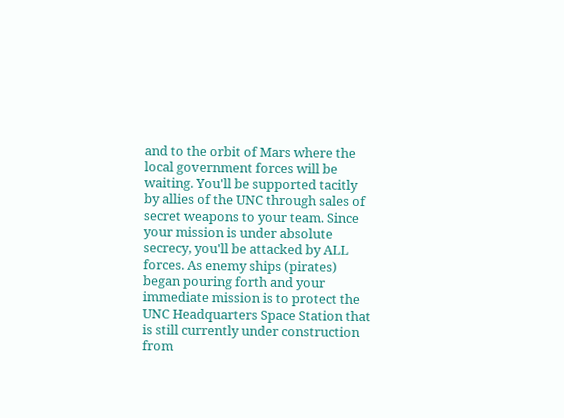and to the orbit of Mars where the local government forces will be waiting. You'll be supported tacitly by allies of the UNC through sales of secret weapons to your team. Since your mission is under absolute secrecy, you'll be attacked by ALL forces. As enemy ships (pirates) began pouring forth and your immediate mission is to protect the UNC Headquarters Space Station that is still currently under construction from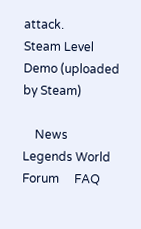attack.
Steam Level Demo (uploaded by Steam)

    News   Legends World Forum     FAQ